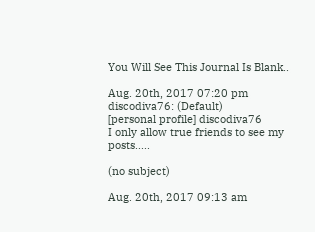You Will See This Journal Is Blank..

Aug. 20th, 2017 07:20 pm
discodiva76: (Default)
[personal profile] discodiva76
I only allow true friends to see my posts.....

(no subject)

Aug. 20th, 2017 09:13 am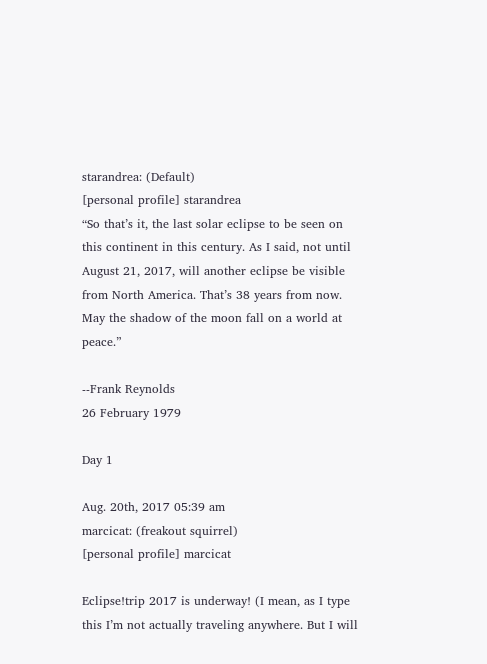starandrea: (Default)
[personal profile] starandrea
“So that’s it, the last solar eclipse to be seen on this continent in this century. As I said, not until August 21, 2017, will another eclipse be visible from North America. That’s 38 years from now. May the shadow of the moon fall on a world at peace.”

--Frank Reynolds
26 February 1979

Day 1

Aug. 20th, 2017 05:39 am
marcicat: (freakout squirrel)
[personal profile] marcicat

Eclipse!trip 2017 is underway! (I mean, as I type this I’m not actually traveling anywhere. But I will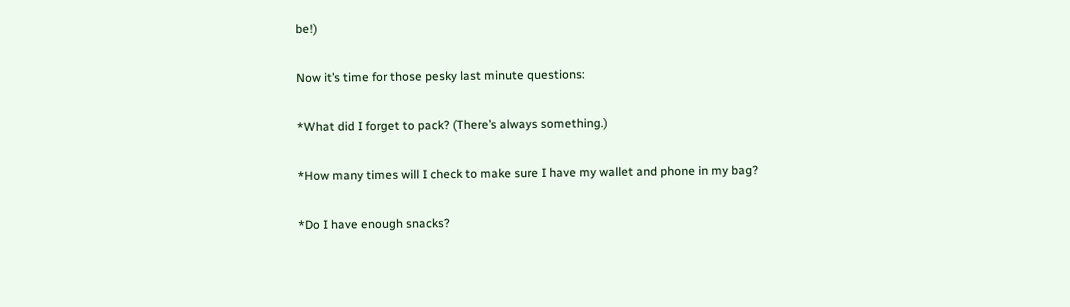be!)

Now it’s time for those pesky last minute questions:

*What did I forget to pack? (There’s always something.)

*How many times will I check to make sure I have my wallet and phone in my bag?

*Do I have enough snacks?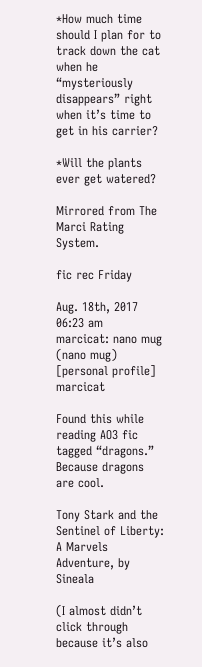*How much time should I plan for to track down the cat when he “mysteriously disappears” right when it’s time to get in his carrier?

*Will the plants ever get watered?

Mirrored from The Marci Rating System.

fic rec Friday

Aug. 18th, 2017 06:23 am
marcicat: nano mug (nano mug)
[personal profile] marcicat

Found this while reading AO3 fic tagged “dragons.” Because dragons are cool.

Tony Stark and the Sentinel of Liberty: A Marvels Adventure, by Sineala

(I almost didn’t click through because it’s also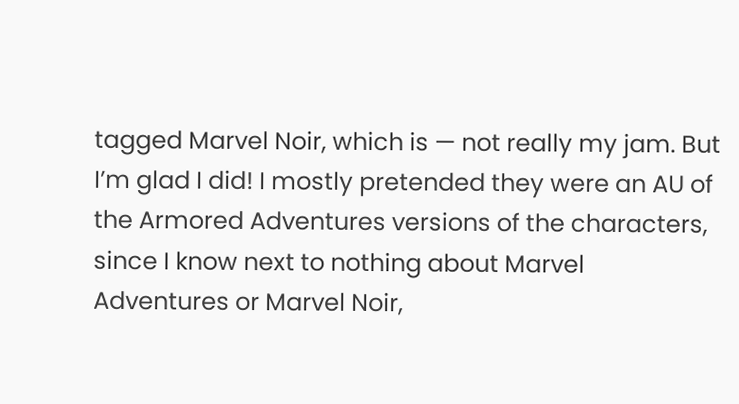tagged Marvel Noir, which is — not really my jam. But I’m glad I did! I mostly pretended they were an AU of the Armored Adventures versions of the characters, since I know next to nothing about Marvel Adventures or Marvel Noir,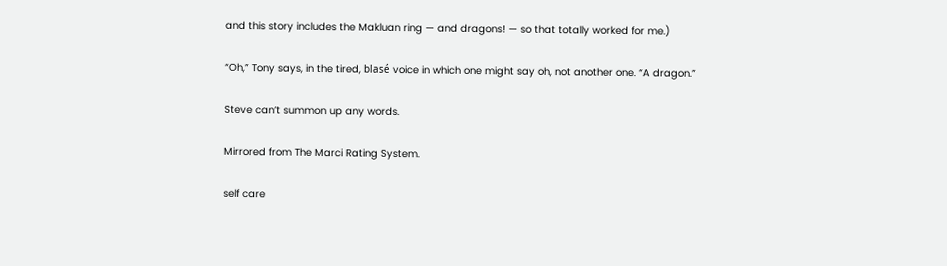and this story includes the Makluan ring — and dragons! — so that totally worked for me.)

“Oh,” Tony says, in the tired, blasé voice in which one might say oh, not another one. “A dragon.”

Steve can’t summon up any words.

Mirrored from The Marci Rating System.

self care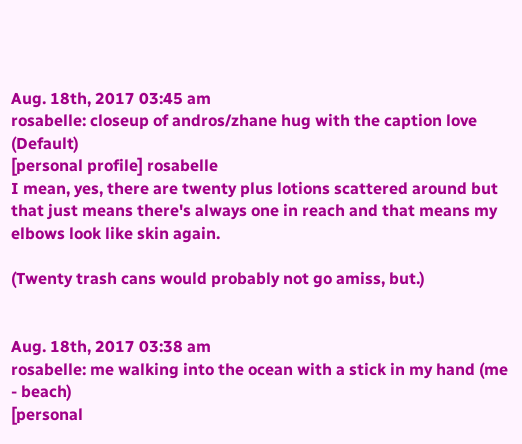Aug. 18th, 2017 03:45 am
rosabelle: closeup of andros/zhane hug with the caption love (Default)
[personal profile] rosabelle
I mean, yes, there are twenty plus lotions scattered around but that just means there's always one in reach and that means my elbows look like skin again.

(Twenty trash cans would probably not go amiss, but.)


Aug. 18th, 2017 03:38 am
rosabelle: me walking into the ocean with a stick in my hand (me - beach)
[personal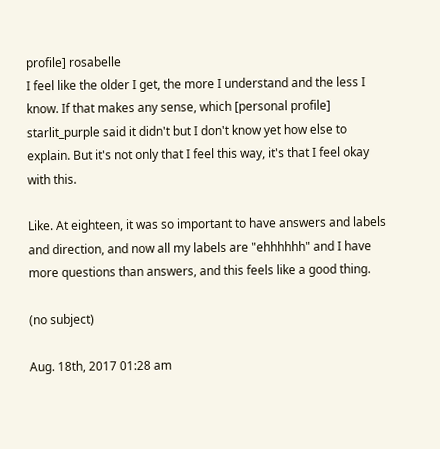profile] rosabelle
I feel like the older I get, the more I understand and the less I know. If that makes any sense, which [personal profile] starlit_purple said it didn't but I don't know yet how else to explain. But it's not only that I feel this way, it's that I feel okay with this.

Like. At eighteen, it was so important to have answers and labels and direction, and now all my labels are "ehhhhhh" and I have more questions than answers, and this feels like a good thing.

(no subject)

Aug. 18th, 2017 01:28 am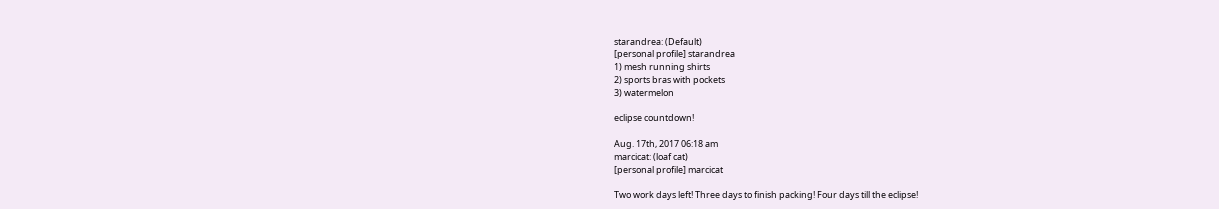starandrea: (Default)
[personal profile] starandrea
1) mesh running shirts
2) sports bras with pockets
3) watermelon

eclipse countdown!

Aug. 17th, 2017 06:18 am
marcicat: (loaf cat)
[personal profile] marcicat

Two work days left! Three days to finish packing! Four days till the eclipse!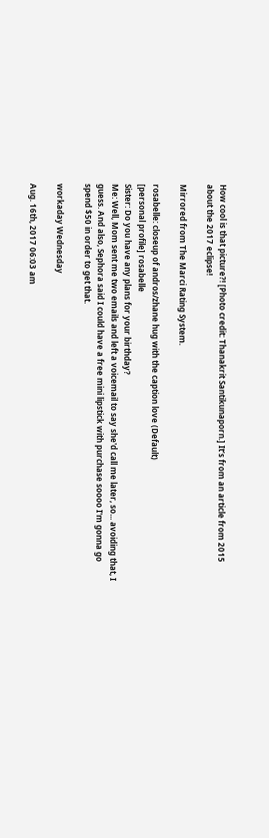How cool is that picture?! [Photo credit: Thanakrit Santikunaporn.] It’s from an article from 2015 about the 2017 eclipse!

Mirrored from The Marci Rating System.

rosabelle: closeup of andros/zhane hug with the caption love (Default)
[personal profile] rosabelle
Sister: Do you have any plans for your birthday?
Me: Well, Mom sent me two emails and left a voicemail to say she'd call me later, so... avoiding that, I guess. And also, Sephora said I could have a free mini lipstick with purchase soooo I'm gonna go spend $50 in order to get that.

workaday Wednesday

Aug. 16th, 2017 06:03 am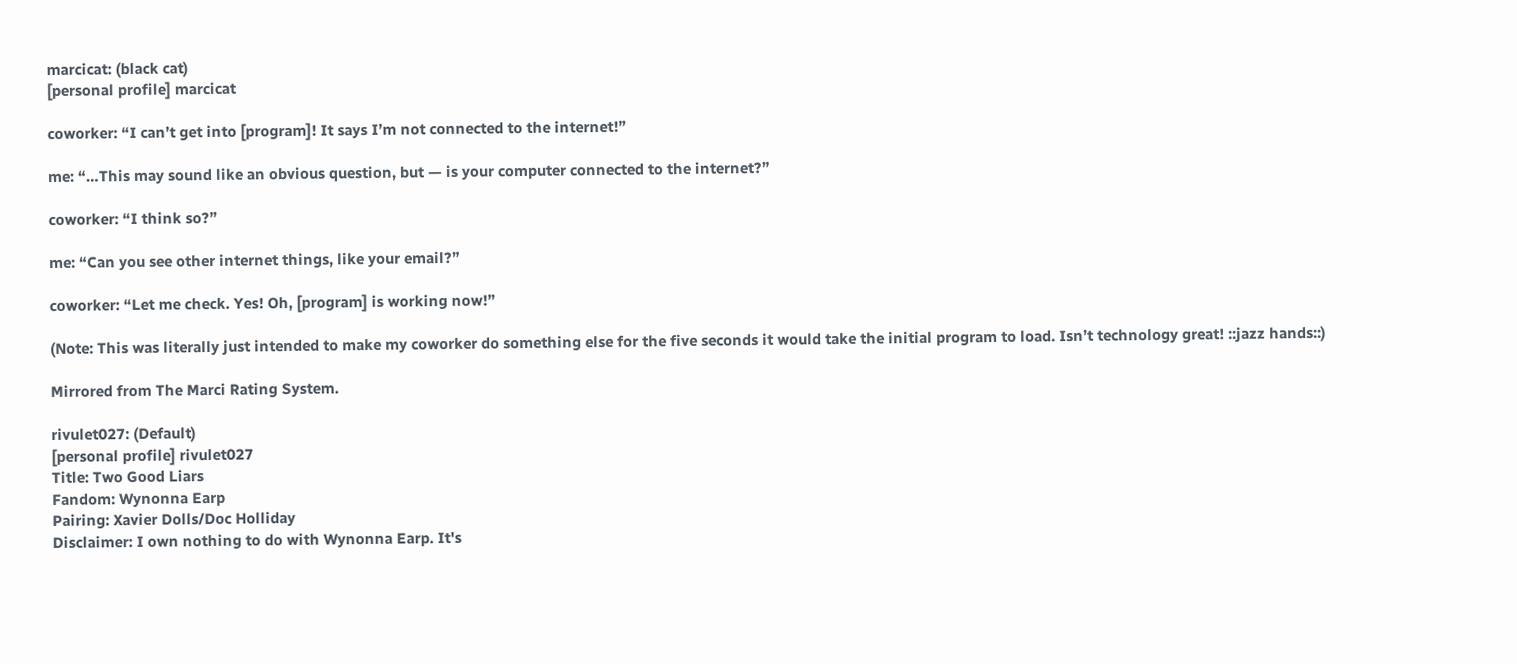marcicat: (black cat)
[personal profile] marcicat

coworker: “I can’t get into [program]! It says I’m not connected to the internet!”

me: “…This may sound like an obvious question, but — is your computer connected to the internet?”

coworker: “I think so?”

me: “Can you see other internet things, like your email?”

coworker: “Let me check. Yes! Oh, [program] is working now!”

(Note: This was literally just intended to make my coworker do something else for the five seconds it would take the initial program to load. Isn’t technology great! ::jazz hands::)

Mirrored from The Marci Rating System.

rivulet027: (Default)
[personal profile] rivulet027
Title: Two Good Liars
Fandom: Wynonna Earp
Pairing: Xavier Dolls/Doc Holliday
Disclaimer: I own nothing to do with Wynonna Earp. It's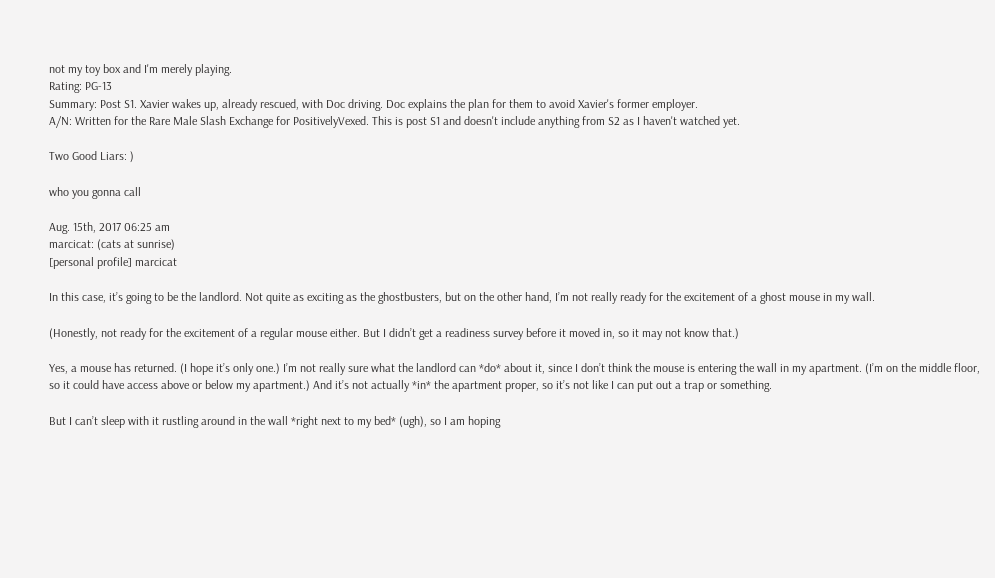not my toy box and I'm merely playing.
Rating: PG-13
Summary: Post S1. Xavier wakes up, already rescued, with Doc driving. Doc explains the plan for them to avoid Xavier's former employer.
A/N: Written for the Rare Male Slash Exchange for PositivelyVexed. This is post S1 and doesn't include anything from S2 as I haven't watched yet.

Two Good Liars: )

who you gonna call

Aug. 15th, 2017 06:25 am
marcicat: (cats at sunrise)
[personal profile] marcicat

In this case, it’s going to be the landlord. Not quite as exciting as the ghostbusters, but on the other hand, I’m not really ready for the excitement of a ghost mouse in my wall.

(Honestly, not ready for the excitement of a regular mouse either. But I didn’t get a readiness survey before it moved in, so it may not know that.)

Yes, a mouse has returned. (I hope it’s only one.) I’m not really sure what the landlord can *do* about it, since I don’t think the mouse is entering the wall in my apartment. (I’m on the middle floor, so it could have access above or below my apartment.) And it’s not actually *in* the apartment proper, so it’s not like I can put out a trap or something.

But I can’t sleep with it rustling around in the wall *right next to my bed* (ugh), so I am hoping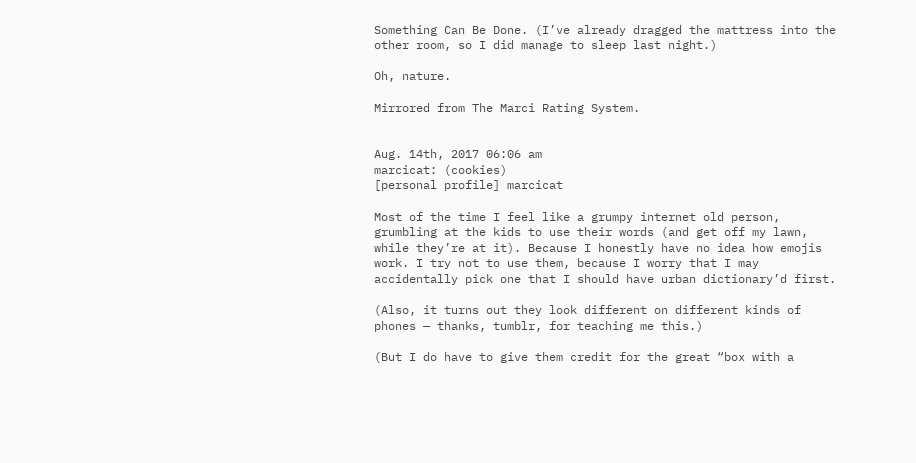Something Can Be Done. (I’ve already dragged the mattress into the other room, so I did manage to sleep last night.)

Oh, nature.

Mirrored from The Marci Rating System.


Aug. 14th, 2017 06:06 am
marcicat: (cookies)
[personal profile] marcicat

Most of the time I feel like a grumpy internet old person, grumbling at the kids to use their words (and get off my lawn, while they’re at it). Because I honestly have no idea how emojis work. I try not to use them, because I worry that I may accidentally pick one that I should have urban dictionary’d first.

(Also, it turns out they look different on different kinds of phones — thanks, tumblr, for teaching me this.)

(But I do have to give them credit for the great “box with a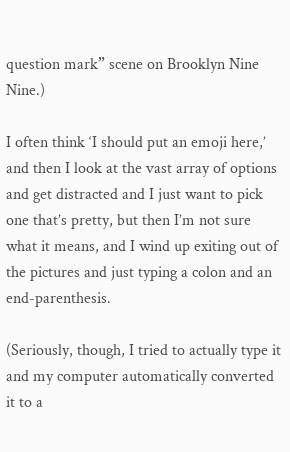question mark” scene on Brooklyn Nine Nine.)

I often think ‘I should put an emoji here,’ and then I look at the vast array of options and get distracted and I just want to pick one that’s pretty, but then I’m not sure what it means, and I wind up exiting out of the pictures and just typing a colon and an end-parenthesis.

(Seriously, though, I tried to actually type it and my computer automatically converted it to a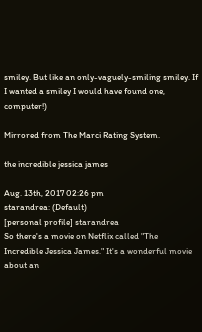smiley. But like an only-vaguely-smiling smiley. If I wanted a smiley I would have found one, computer!)

Mirrored from The Marci Rating System.

the incredible jessica james

Aug. 13th, 2017 02:26 pm
starandrea: (Default)
[personal profile] starandrea
So there's a movie on Netflix called "The Incredible Jessica James." It's a wonderful movie about an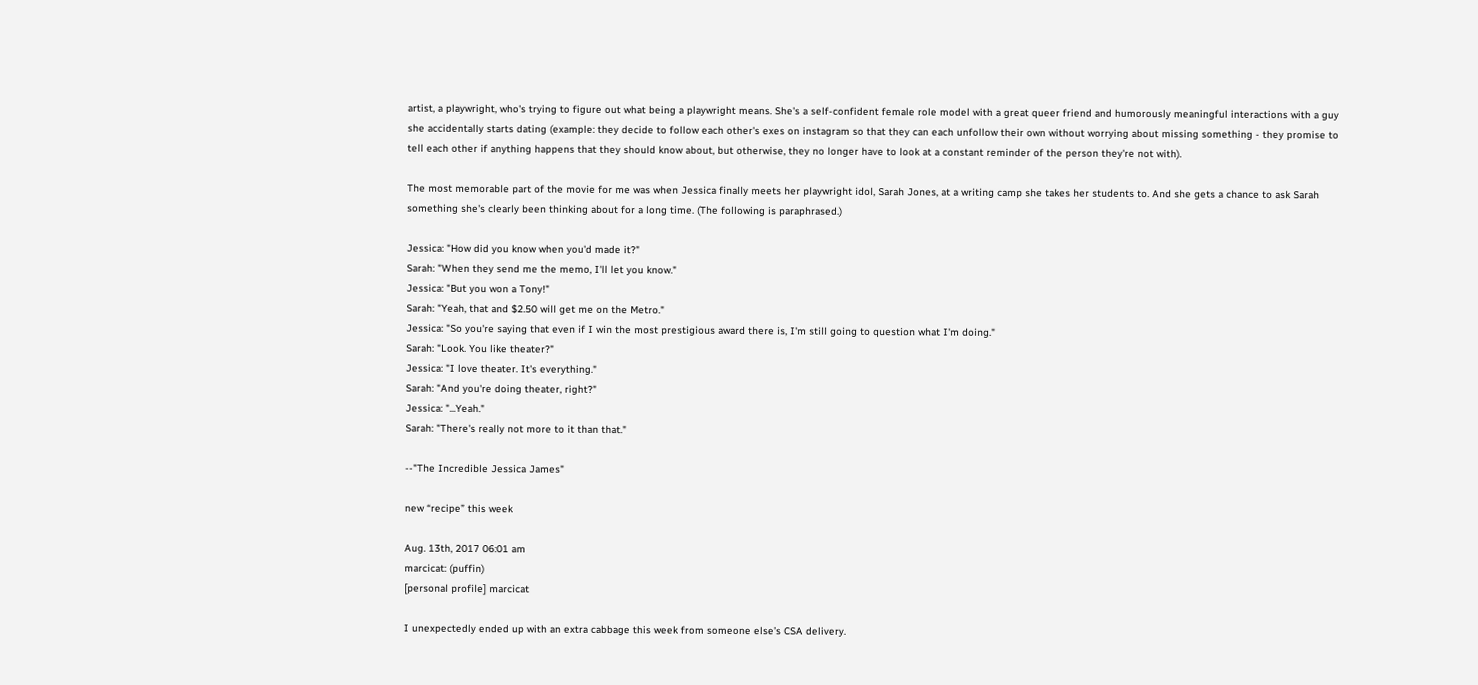artist, a playwright, who's trying to figure out what being a playwright means. She's a self-confident female role model with a great queer friend and humorously meaningful interactions with a guy she accidentally starts dating (example: they decide to follow each other's exes on instagram so that they can each unfollow their own without worrying about missing something - they promise to tell each other if anything happens that they should know about, but otherwise, they no longer have to look at a constant reminder of the person they're not with).

The most memorable part of the movie for me was when Jessica finally meets her playwright idol, Sarah Jones, at a writing camp she takes her students to. And she gets a chance to ask Sarah something she's clearly been thinking about for a long time. (The following is paraphrased.)

Jessica: "How did you know when you'd made it?"
Sarah: "When they send me the memo, I'll let you know."
Jessica: "But you won a Tony!"
Sarah: "Yeah, that and $2.50 will get me on the Metro."
Jessica: "So you're saying that even if I win the most prestigious award there is, I'm still going to question what I'm doing."
Sarah: "Look. You like theater?"
Jessica: "I love theater. It's everything."
Sarah: "And you're doing theater, right?"
Jessica: "...Yeah."
Sarah: "There's really not more to it than that."

--"The Incredible Jessica James"

new “recipe” this week

Aug. 13th, 2017 06:01 am
marcicat: (puffin)
[personal profile] marcicat

I unexpectedly ended up with an extra cabbage this week from someone else’s CSA delivery.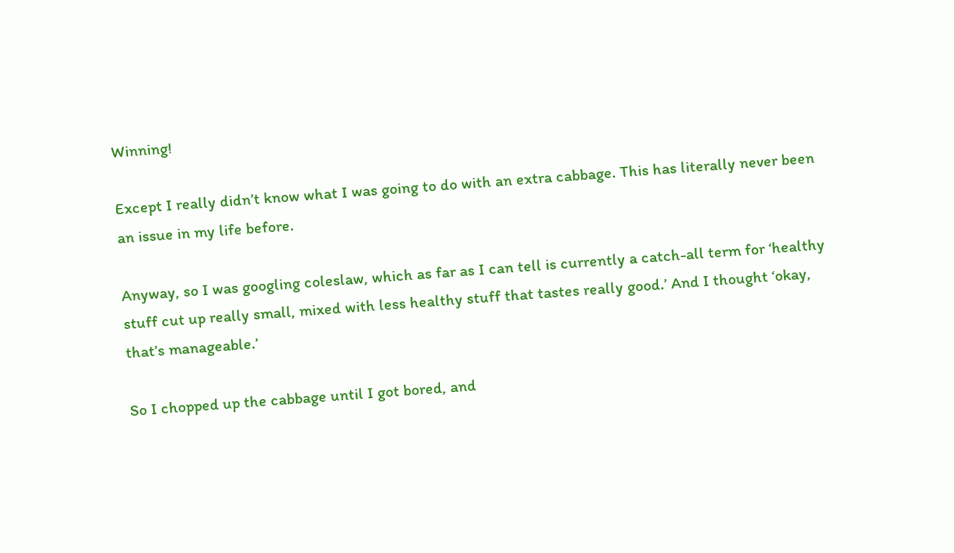Winning!

Except I really didn’t know what I was going to do with an extra cabbage. This has literally never been an issue in my life before.

Anyway, so I was googling coleslaw, which as far as I can tell is currently a catch-all term for ‘healthy stuff cut up really small, mixed with less healthy stuff that tastes really good.’ And I thought ‘okay, that’s manageable.’

So I chopped up the cabbage until I got bored, and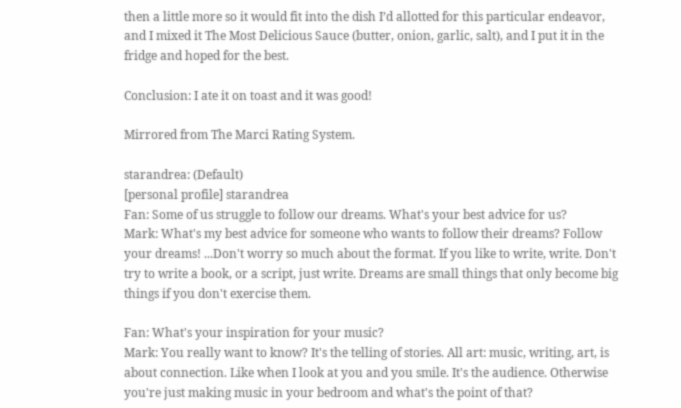then a little more so it would fit into the dish I’d allotted for this particular endeavor, and I mixed it The Most Delicious Sauce (butter, onion, garlic, salt), and I put it in the fridge and hoped for the best.

Conclusion: I ate it on toast and it was good!

Mirrored from The Marci Rating System.

starandrea: (Default)
[personal profile] starandrea
Fan: Some of us struggle to follow our dreams. What's your best advice for us?
Mark: What's my best advice for someone who wants to follow their dreams? Follow your dreams! ...Don't worry so much about the format. If you like to write, write. Don't try to write a book, or a script, just write. Dreams are small things that only become big things if you don't exercise them.

Fan: What's your inspiration for your music?
Mark: You really want to know? It's the telling of stories. All art: music, writing, art, is about connection. Like when I look at you and you smile. It's the audience. Otherwise you're just making music in your bedroom and what's the point of that?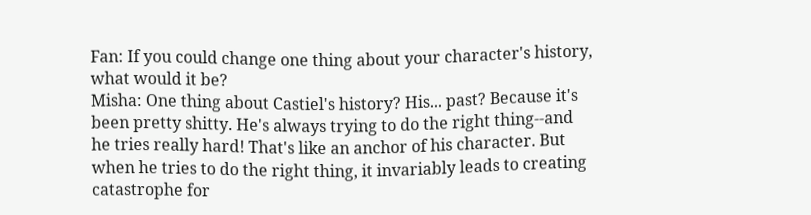Fan: If you could change one thing about your character's history, what would it be?
Misha: One thing about Castiel's history? His... past? Because it's been pretty shitty. He's always trying to do the right thing--and he tries really hard! That's like an anchor of his character. But when he tries to do the right thing, it invariably leads to creating catastrophe for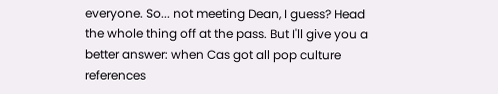everyone. So... not meeting Dean, I guess? Head the whole thing off at the pass. But I'll give you a better answer: when Cas got all pop culture references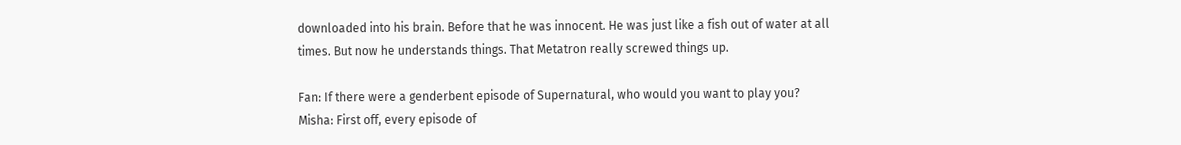downloaded into his brain. Before that he was innocent. He was just like a fish out of water at all times. But now he understands things. That Metatron really screwed things up.

Fan: If there were a genderbent episode of Supernatural, who would you want to play you?
Misha: First off, every episode of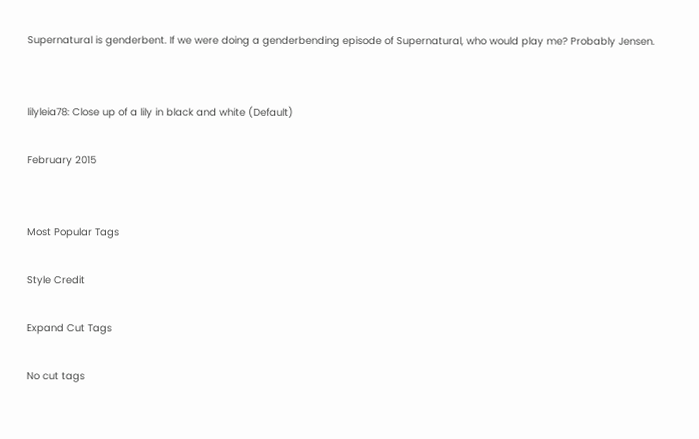Supernatural is genderbent. If we were doing a genderbending episode of Supernatural, who would play me? Probably Jensen.


lilyleia78: Close up of a lily in black and white (Default)

February 2015


Most Popular Tags

Style Credit

Expand Cut Tags

No cut tags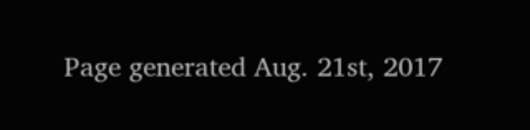Page generated Aug. 21st, 2017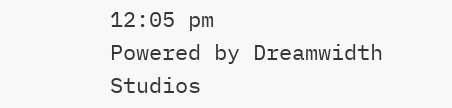12:05 pm
Powered by Dreamwidth Studios